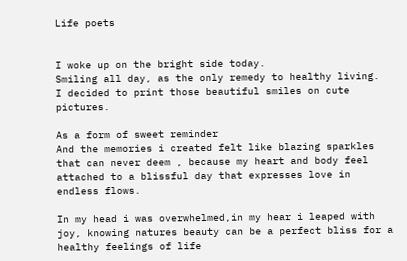Life poets


I woke up on the bright side today.
Smiling all day, as the only remedy to healthy living.
I decided to print those beautiful smiles on cute pictures.

As a form of sweet reminder
And the memories i created felt like blazing sparkles that can never deem , because my heart and body feel attached to a blissful day that expresses love in endless flows.

In my head i was overwhelmed,in my hear i leaped with joy, knowing natures beauty can be a perfect bliss for a healthy feelings of life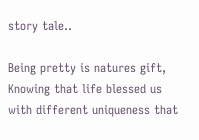story tale..

Being pretty is natures gift,
Knowing that life blessed us with different uniqueness that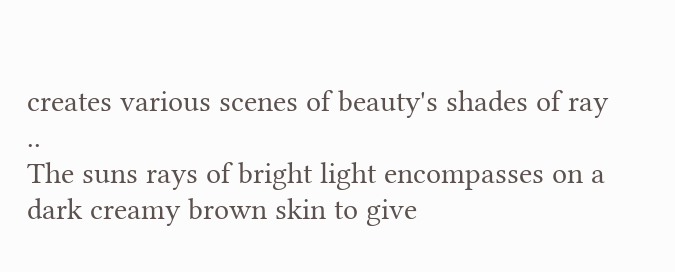creates various scenes of beauty's shades of ray ..
The suns rays of bright light encompasses on a dark creamy brown skin to give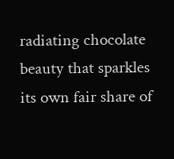radiating chocolate beauty that sparkles its own fair share of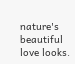nature's beautiful love looks.